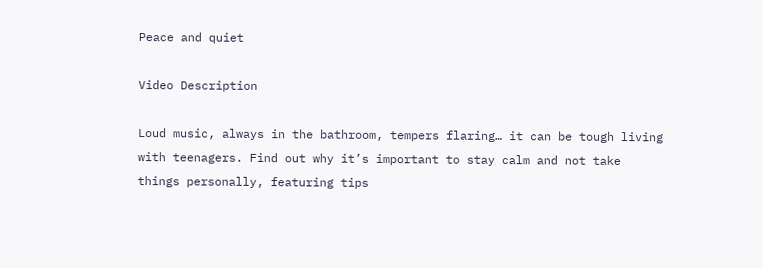Peace and quiet

Video Description

Loud music, always in the bathroom, tempers flaring… it can be tough living with teenagers. Find out why it’s important to stay calm and not take things personally, featuring tips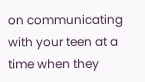on communicating with your teen at a time when they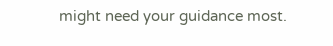might need your guidance most.